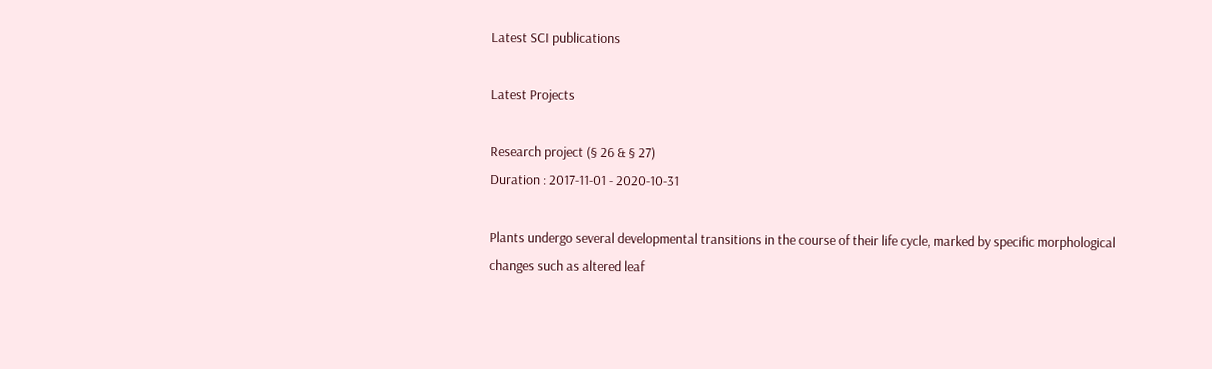Latest SCI publications

Latest Projects

Research project (§ 26 & § 27)
Duration : 2017-11-01 - 2020-10-31

Plants undergo several developmental transitions in the course of their life cycle, marked by specific morphological changes such as altered leaf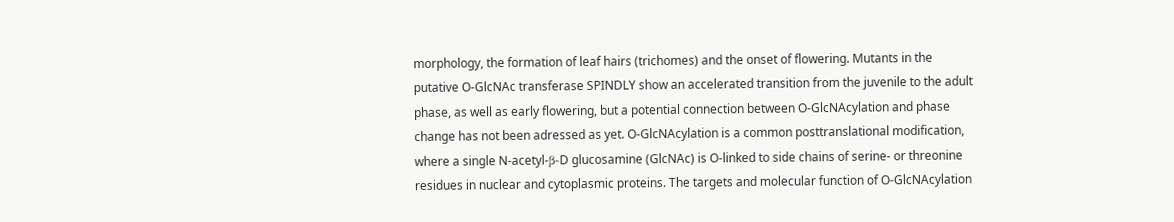morphology, the formation of leaf hairs (trichomes) and the onset of flowering. Mutants in the putative O-GlcNAc transferase SPINDLY show an accelerated transition from the juvenile to the adult phase, as well as early flowering, but a potential connection between O-GlcNAcylation and phase change has not been adressed as yet. O-GlcNAcylation is a common posttranslational modification, where a single N-acetyl-β-D glucosamine (GlcNAc) is O-linked to side chains of serine- or threonine residues in nuclear and cytoplasmic proteins. The targets and molecular function of O-GlcNAcylation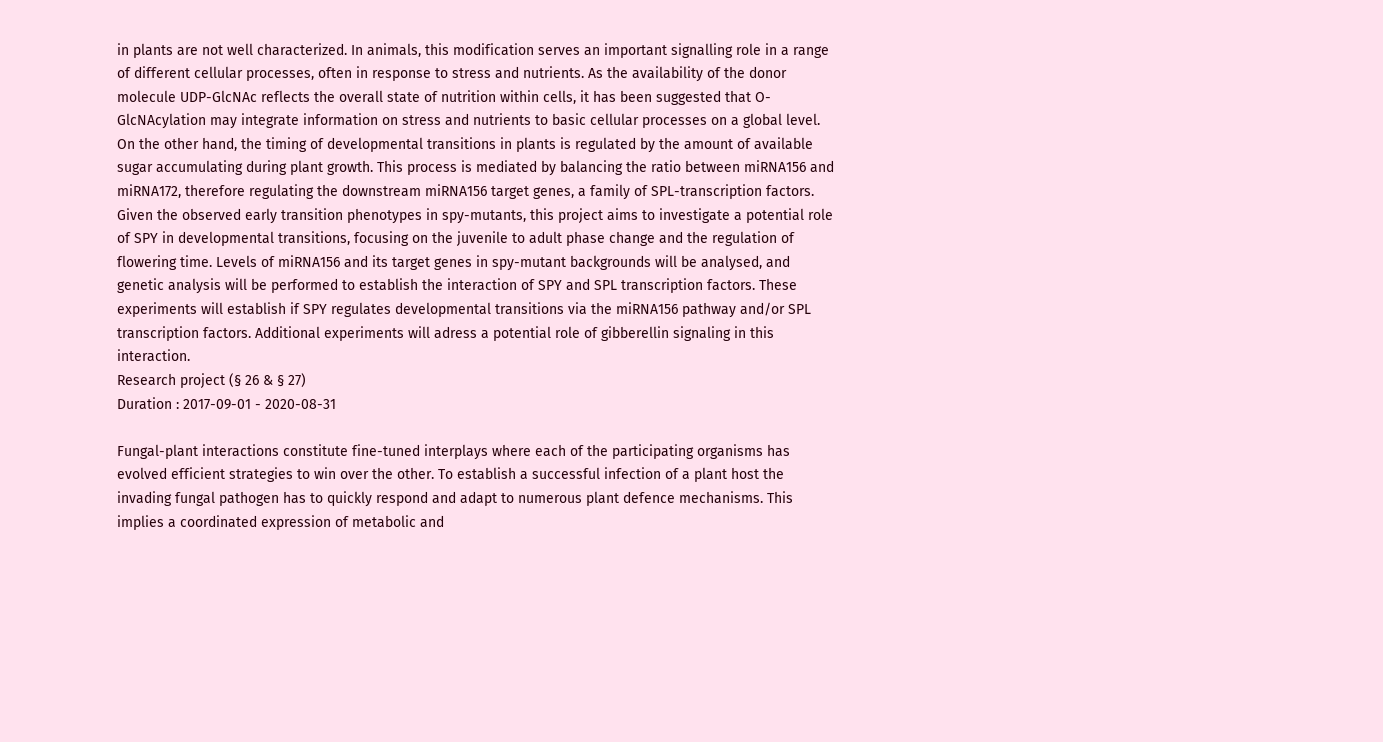in plants are not well characterized. In animals, this modification serves an important signalling role in a range of different cellular processes, often in response to stress and nutrients. As the availability of the donor molecule UDP-GlcNAc reflects the overall state of nutrition within cells, it has been suggested that O-GlcNAcylation may integrate information on stress and nutrients to basic cellular processes on a global level. On the other hand, the timing of developmental transitions in plants is regulated by the amount of available sugar accumulating during plant growth. This process is mediated by balancing the ratio between miRNA156 and miRNA172, therefore regulating the downstream miRNA156 target genes, a family of SPL-transcription factors. Given the observed early transition phenotypes in spy-mutants, this project aims to investigate a potential role of SPY in developmental transitions, focusing on the juvenile to adult phase change and the regulation of flowering time. Levels of miRNA156 and its target genes in spy-mutant backgrounds will be analysed, and genetic analysis will be performed to establish the interaction of SPY and SPL transcription factors. These experiments will establish if SPY regulates developmental transitions via the miRNA156 pathway and/or SPL transcription factors. Additional experiments will adress a potential role of gibberellin signaling in this interaction.
Research project (§ 26 & § 27)
Duration : 2017-09-01 - 2020-08-31

Fungal-plant interactions constitute fine-tuned interplays where each of the participating organisms has evolved efficient strategies to win over the other. To establish a successful infection of a plant host the invading fungal pathogen has to quickly respond and adapt to numerous plant defence mechanisms. This implies a coordinated expression of metabolic and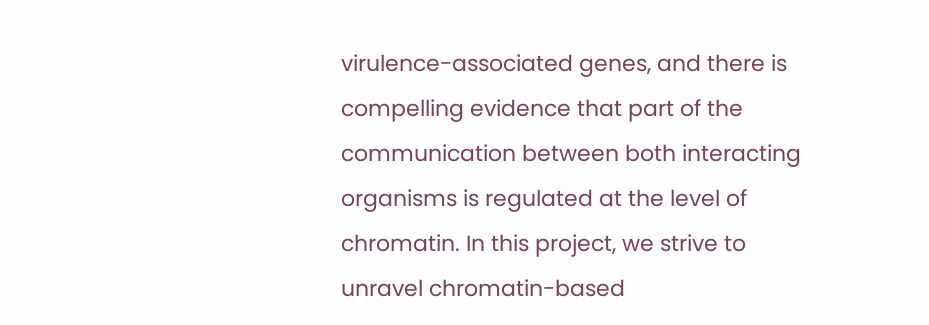virulence-associated genes, and there is compelling evidence that part of the communication between both interacting organisms is regulated at the level of chromatin. In this project, we strive to unravel chromatin-based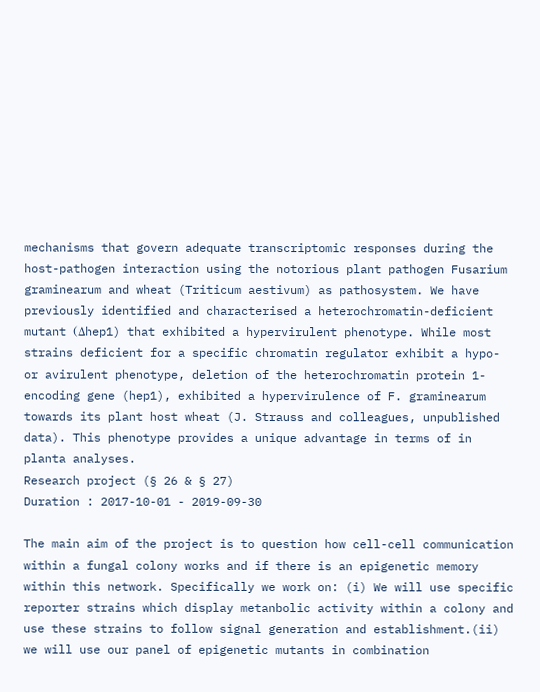mechanisms that govern adequate transcriptomic responses during the host-pathogen interaction using the notorious plant pathogen Fusarium graminearum and wheat (Triticum aestivum) as pathosystem. We have previously identified and characterised a heterochromatin-deficient mutant (Δhep1) that exhibited a hypervirulent phenotype. While most strains deficient for a specific chromatin regulator exhibit a hypo- or avirulent phenotype, deletion of the heterochromatin protein 1-encoding gene (hep1), exhibited a hypervirulence of F. graminearum towards its plant host wheat (J. Strauss and colleagues, unpublished data). This phenotype provides a unique advantage in terms of in planta analyses.
Research project (§ 26 & § 27)
Duration : 2017-10-01 - 2019-09-30

The main aim of the project is to question how cell-cell communication within a fungal colony works and if there is an epigenetic memory within this network. Specifically we work on: (i) We will use specific reporter strains which display metanbolic activity within a colony and use these strains to follow signal generation and establishment.(ii) we will use our panel of epigenetic mutants in combination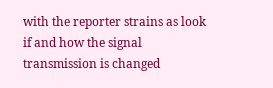with the reporter strains as look if and how the signal transmission is changed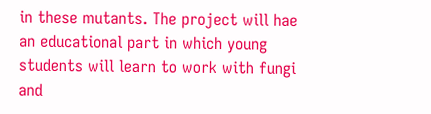in these mutants. The project will hae an educational part in which young students will learn to work with fungi and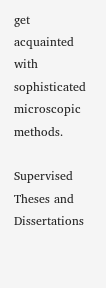get acquainted with sophisticated microscopic methods.

Supervised Theses and Dissertations